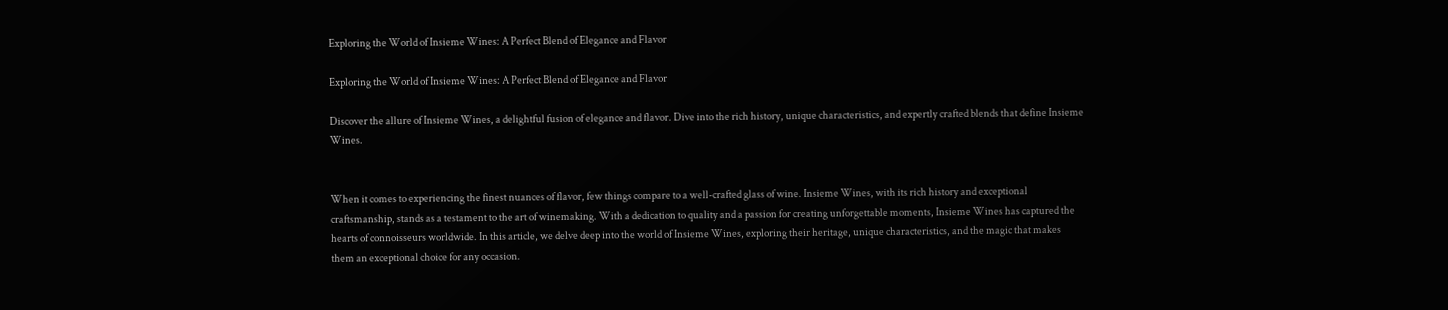Exploring the World of Insieme Wines: A Perfect Blend of Elegance and Flavor

Exploring the World of Insieme Wines: A Perfect Blend of Elegance and Flavor

Discover the allure of Insieme Wines, a delightful fusion of elegance and flavor. Dive into the rich history, unique characteristics, and expertly crafted blends that define Insieme Wines.


When it comes to experiencing the finest nuances of flavor, few things compare to a well-crafted glass of wine. Insieme Wines, with its rich history and exceptional craftsmanship, stands as a testament to the art of winemaking. With a dedication to quality and a passion for creating unforgettable moments, Insieme Wines has captured the hearts of connoisseurs worldwide. In this article, we delve deep into the world of Insieme Wines, exploring their heritage, unique characteristics, and the magic that makes them an exceptional choice for any occasion.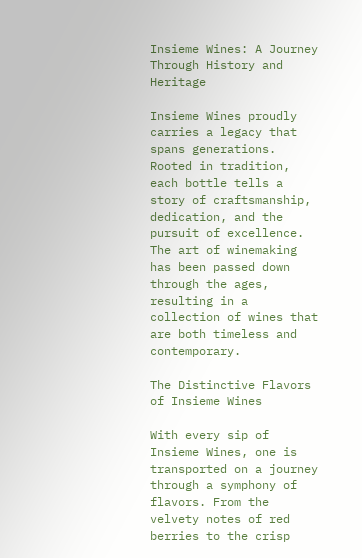Insieme Wines: A Journey Through History and Heritage

Insieme Wines proudly carries a legacy that spans generations. Rooted in tradition, each bottle tells a story of craftsmanship, dedication, and the pursuit of excellence. The art of winemaking has been passed down through the ages, resulting in a collection of wines that are both timeless and contemporary.

The Distinctive Flavors of Insieme Wines

With every sip of Insieme Wines, one is transported on a journey through a symphony of flavors. From the velvety notes of red berries to the crisp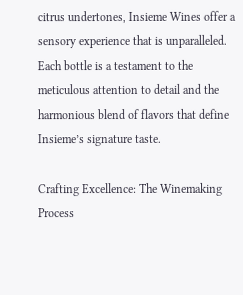citrus undertones, Insieme Wines offer a sensory experience that is unparalleled. Each bottle is a testament to the meticulous attention to detail and the harmonious blend of flavors that define Insieme’s signature taste.

Crafting Excellence: The Winemaking Process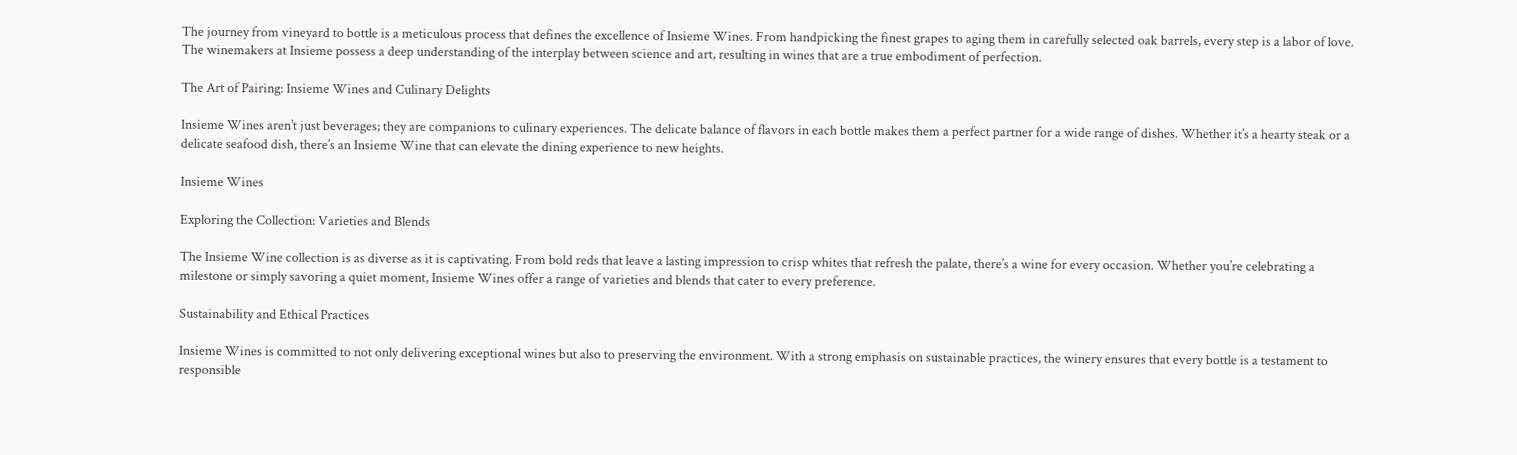The journey from vineyard to bottle is a meticulous process that defines the excellence of Insieme Wines. From handpicking the finest grapes to aging them in carefully selected oak barrels, every step is a labor of love. The winemakers at Insieme possess a deep understanding of the interplay between science and art, resulting in wines that are a true embodiment of perfection.

The Art of Pairing: Insieme Wines and Culinary Delights

Insieme Wines aren’t just beverages; they are companions to culinary experiences. The delicate balance of flavors in each bottle makes them a perfect partner for a wide range of dishes. Whether it’s a hearty steak or a delicate seafood dish, there’s an Insieme Wine that can elevate the dining experience to new heights.

Insieme Wines

Exploring the Collection: Varieties and Blends

The Insieme Wine collection is as diverse as it is captivating. From bold reds that leave a lasting impression to crisp whites that refresh the palate, there’s a wine for every occasion. Whether you’re celebrating a milestone or simply savoring a quiet moment, Insieme Wines offer a range of varieties and blends that cater to every preference.

Sustainability and Ethical Practices

Insieme Wines is committed to not only delivering exceptional wines but also to preserving the environment. With a strong emphasis on sustainable practices, the winery ensures that every bottle is a testament to responsible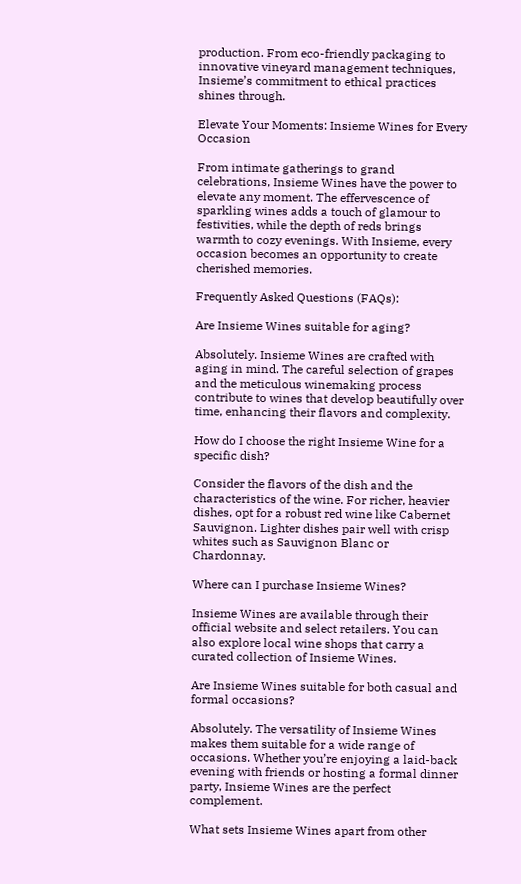production. From eco-friendly packaging to innovative vineyard management techniques, Insieme’s commitment to ethical practices shines through.

Elevate Your Moments: Insieme Wines for Every Occasion

From intimate gatherings to grand celebrations, Insieme Wines have the power to elevate any moment. The effervescence of sparkling wines adds a touch of glamour to festivities, while the depth of reds brings warmth to cozy evenings. With Insieme, every occasion becomes an opportunity to create cherished memories.

Frequently Asked Questions (FAQs):

Are Insieme Wines suitable for aging?

Absolutely. Insieme Wines are crafted with aging in mind. The careful selection of grapes and the meticulous winemaking process contribute to wines that develop beautifully over time, enhancing their flavors and complexity.

How do I choose the right Insieme Wine for a specific dish?

Consider the flavors of the dish and the characteristics of the wine. For richer, heavier dishes, opt for a robust red wine like Cabernet Sauvignon. Lighter dishes pair well with crisp whites such as Sauvignon Blanc or Chardonnay.

Where can I purchase Insieme Wines?

Insieme Wines are available through their official website and select retailers. You can also explore local wine shops that carry a curated collection of Insieme Wines.

Are Insieme Wines suitable for both casual and formal occasions?

Absolutely. The versatility of Insieme Wines makes them suitable for a wide range of occasions. Whether you’re enjoying a laid-back evening with friends or hosting a formal dinner party, Insieme Wines are the perfect complement.

What sets Insieme Wines apart from other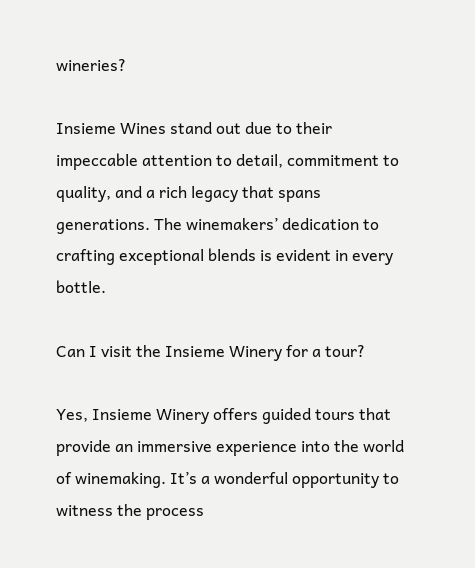wineries?

Insieme Wines stand out due to their impeccable attention to detail, commitment to quality, and a rich legacy that spans generations. The winemakers’ dedication to crafting exceptional blends is evident in every bottle.

Can I visit the Insieme Winery for a tour?

Yes, Insieme Winery offers guided tours that provide an immersive experience into the world of winemaking. It’s a wonderful opportunity to witness the process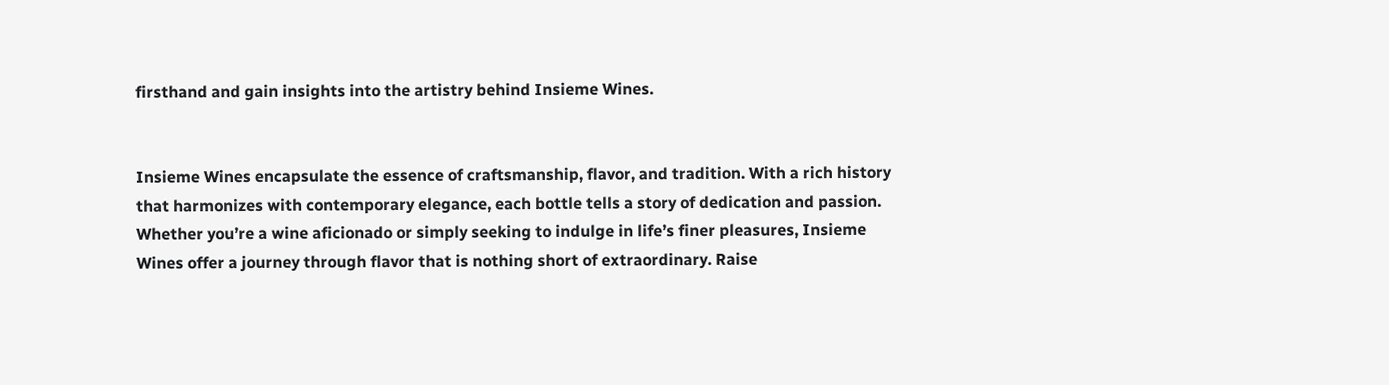firsthand and gain insights into the artistry behind Insieme Wines.


Insieme Wines encapsulate the essence of craftsmanship, flavor, and tradition. With a rich history that harmonizes with contemporary elegance, each bottle tells a story of dedication and passion. Whether you’re a wine aficionado or simply seeking to indulge in life’s finer pleasures, Insieme Wines offer a journey through flavor that is nothing short of extraordinary. Raise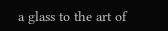a glass to the art of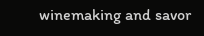winemaking and savor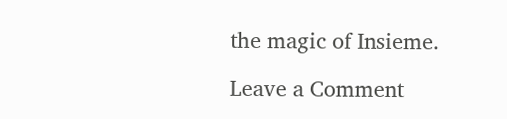the magic of Insieme.

Leave a Comment